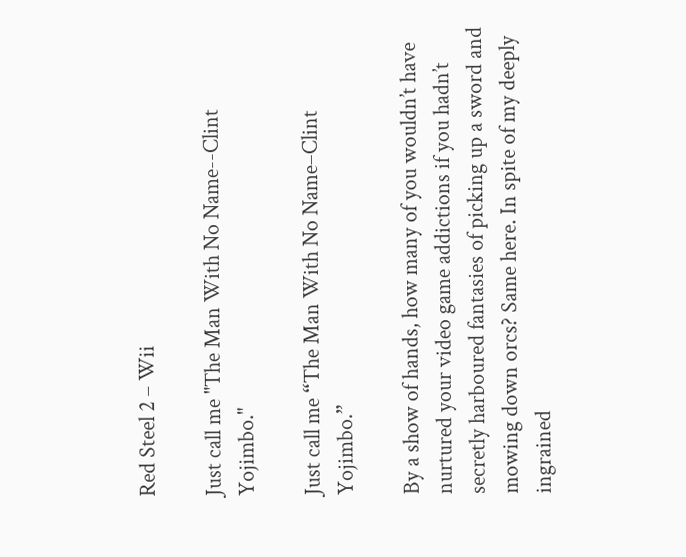Red Steel 2 – Wii

Just call me "The Man With No Name--Clint Yojimbo."

Just call me “The Man With No Name–Clint Yojimbo.”

By a show of hands, how many of you wouldn’t have nurtured your video game addictions if you hadn’t secretly harboured fantasies of picking up a sword and mowing down orcs? Same here. In spite of my deeply ingrained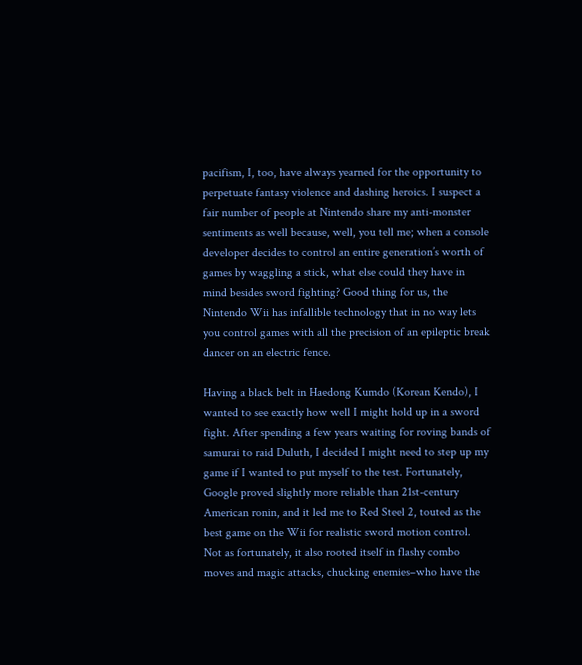pacifism, I, too, have always yearned for the opportunity to perpetuate fantasy violence and dashing heroics. I suspect a fair number of people at Nintendo share my anti-monster sentiments as well because, well, you tell me; when a console developer decides to control an entire generation’s worth of games by waggling a stick, what else could they have in mind besides sword fighting? Good thing for us, the Nintendo Wii has infallible technology that in no way lets you control games with all the precision of an epileptic break dancer on an electric fence.

Having a black belt in Haedong Kumdo (Korean Kendo), I wanted to see exactly how well I might hold up in a sword fight. After spending a few years waiting for roving bands of samurai to raid Duluth, I decided I might need to step up my game if I wanted to put myself to the test. Fortunately, Google proved slightly more reliable than 21st-century American ronin, and it led me to Red Steel 2, touted as the best game on the Wii for realistic sword motion control. Not as fortunately, it also rooted itself in flashy combo moves and magic attacks, chucking enemies–who have the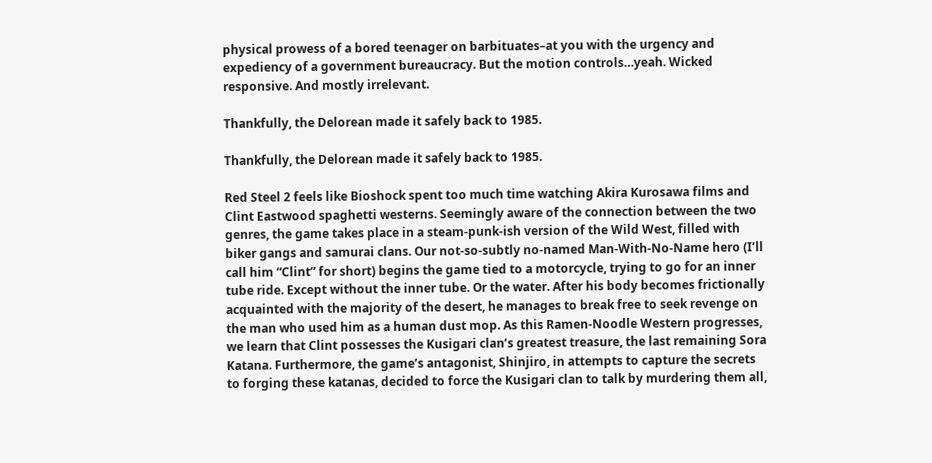physical prowess of a bored teenager on barbituates–at you with the urgency and expediency of a government bureaucracy. But the motion controls…yeah. Wicked responsive. And mostly irrelevant.

Thankfully, the Delorean made it safely back to 1985.

Thankfully, the Delorean made it safely back to 1985.

Red Steel 2 feels like Bioshock spent too much time watching Akira Kurosawa films and Clint Eastwood spaghetti westerns. Seemingly aware of the connection between the two genres, the game takes place in a steam-punk-ish version of the Wild West, filled with biker gangs and samurai clans. Our not-so-subtly no-named Man-With-No-Name hero (I’ll call him “Clint” for short) begins the game tied to a motorcycle, trying to go for an inner tube ride. Except without the inner tube. Or the water. After his body becomes frictionally acquainted with the majority of the desert, he manages to break free to seek revenge on the man who used him as a human dust mop. As this Ramen-Noodle Western progresses, we learn that Clint possesses the Kusigari clan’s greatest treasure, the last remaining Sora Katana. Furthermore, the game’s antagonist, Shinjiro, in attempts to capture the secrets to forging these katanas, decided to force the Kusigari clan to talk by murdering them all,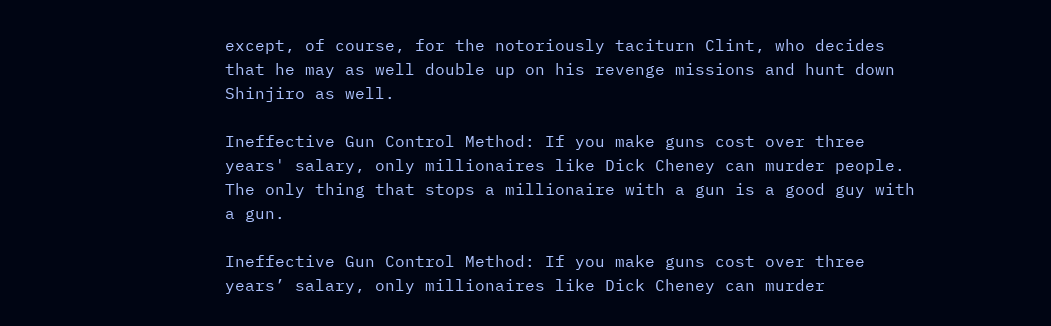except, of course, for the notoriously taciturn Clint, who decides that he may as well double up on his revenge missions and hunt down Shinjiro as well.

Ineffective Gun Control Method: If you make guns cost over three years' salary, only millionaires like Dick Cheney can murder people. The only thing that stops a millionaire with a gun is a good guy with a gun.

Ineffective Gun Control Method: If you make guns cost over three years’ salary, only millionaires like Dick Cheney can murder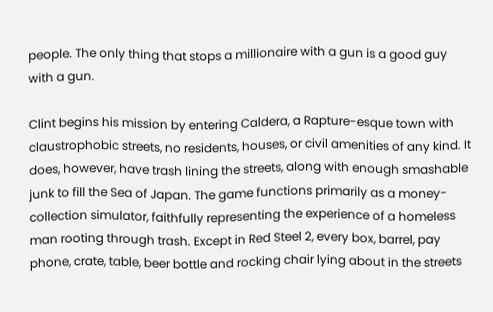people. The only thing that stops a millionaire with a gun is a good guy with a gun.

Clint begins his mission by entering Caldera, a Rapture-esque town with claustrophobic streets, no residents, houses, or civil amenities of any kind. It does, however, have trash lining the streets, along with enough smashable junk to fill the Sea of Japan. The game functions primarily as a money-collection simulator, faithfully representing the experience of a homeless man rooting through trash. Except in Red Steel 2, every box, barrel, pay phone, crate, table, beer bottle and rocking chair lying about in the streets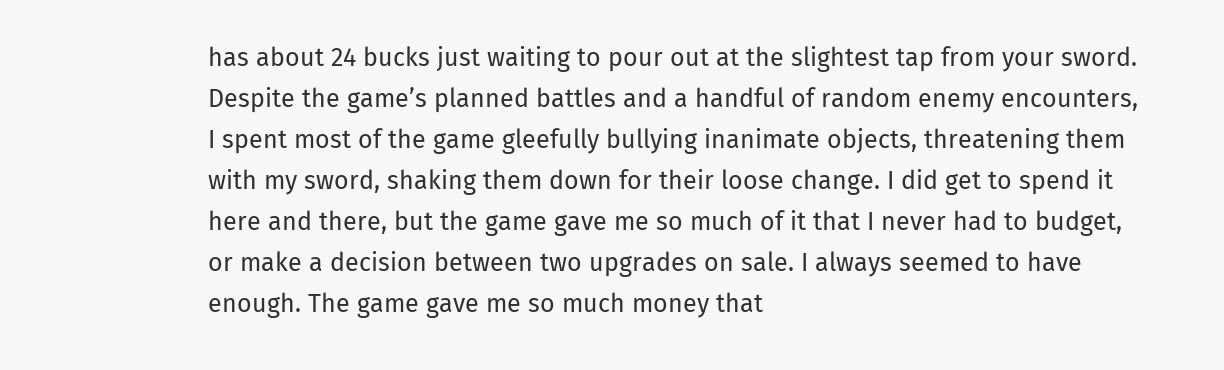has about 24 bucks just waiting to pour out at the slightest tap from your sword. Despite the game’s planned battles and a handful of random enemy encounters, I spent most of the game gleefully bullying inanimate objects, threatening them with my sword, shaking them down for their loose change. I did get to spend it here and there, but the game gave me so much of it that I never had to budget, or make a decision between two upgrades on sale. I always seemed to have enough. The game gave me so much money that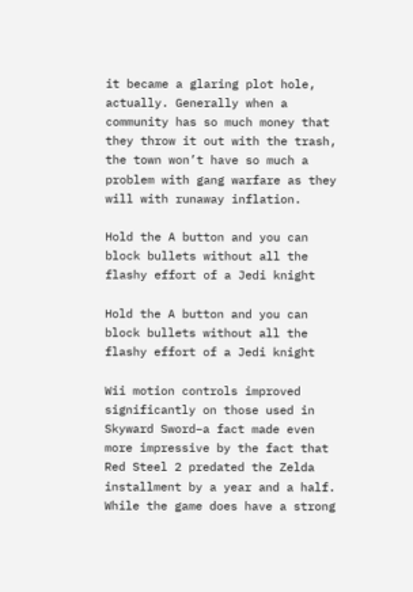it became a glaring plot hole, actually. Generally when a community has so much money that they throw it out with the trash, the town won’t have so much a problem with gang warfare as they will with runaway inflation.

Hold the A button and you can block bullets without all the flashy effort of a Jedi knight

Hold the A button and you can block bullets without all the flashy effort of a Jedi knight

Wii motion controls improved significantly on those used in Skyward Sword–a fact made even more impressive by the fact that Red Steel 2 predated the Zelda installment by a year and a half. While the game does have a strong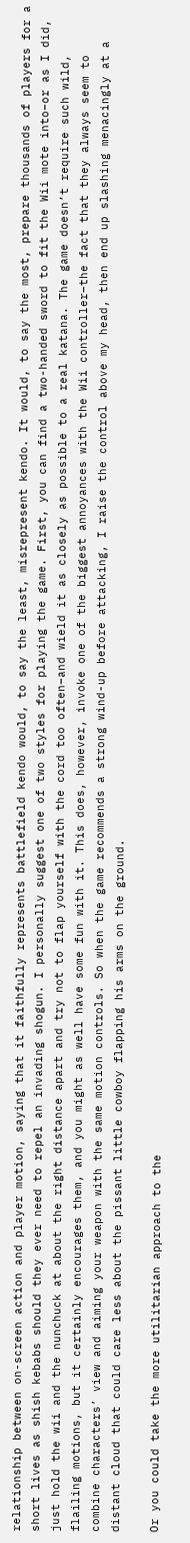relationship between on-screen action and player motion, saying that it faithfully represents battlefield kendo would, to say the least, misrepresent kendo. It would, to say the most, prepare thousands of players for a short lives as shish kebabs should they ever need to repel an invading shogun. I personally suggest one of two styles for playing the game. First, you can find a two-handed sword to fit the Wii mote into–or as I did, just hold the wii and the nunchuck at about the right distance apart and try not to flap yourself with the cord too often–and wield it as closely as possible to a real katana. The game doesn’t require such wild, flailing motions, but it certainly encourages them, and you might as well have some fun with it. This does, however, invoke one of the biggest annoyances with the Wii controller–the fact that they always seem to combine characters’ view and aiming your weapon with the same motion controls. So when the game recommends a strong wind-up before attacking, I raise the control above my head, then end up slashing menacingly at a distant cloud that could care less about the pissant little cowboy flapping his arms on the ground.

Or you could take the more utilitarian approach to the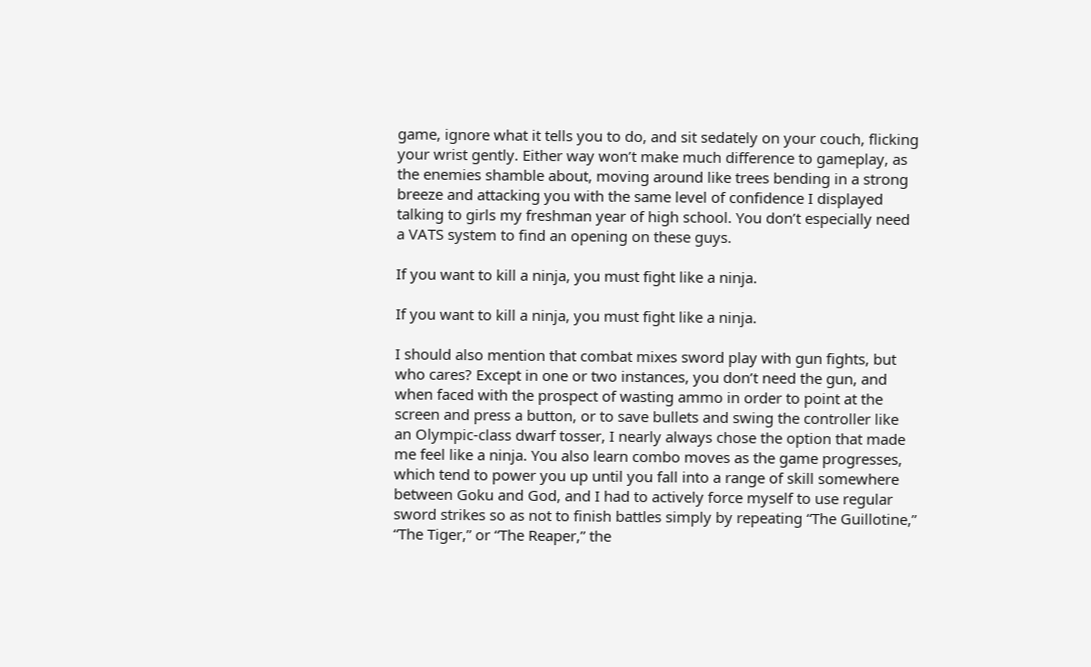game, ignore what it tells you to do, and sit sedately on your couch, flicking your wrist gently. Either way won’t make much difference to gameplay, as the enemies shamble about, moving around like trees bending in a strong breeze and attacking you with the same level of confidence I displayed talking to girls my freshman year of high school. You don’t especially need a VATS system to find an opening on these guys.

If you want to kill a ninja, you must fight like a ninja.

If you want to kill a ninja, you must fight like a ninja.

I should also mention that combat mixes sword play with gun fights, but who cares? Except in one or two instances, you don’t need the gun, and when faced with the prospect of wasting ammo in order to point at the screen and press a button, or to save bullets and swing the controller like an Olympic-class dwarf tosser, I nearly always chose the option that made me feel like a ninja. You also learn combo moves as the game progresses, which tend to power you up until you fall into a range of skill somewhere between Goku and God, and I had to actively force myself to use regular sword strikes so as not to finish battles simply by repeating “The Guillotine,” “The Tiger,” or “The Reaper,” the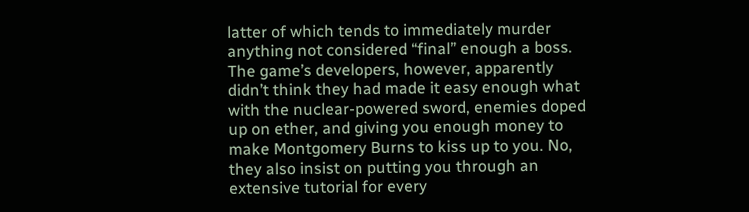latter of which tends to immediately murder anything not considered “final” enough a boss. The game’s developers, however, apparently didn’t think they had made it easy enough what with the nuclear-powered sword, enemies doped up on ether, and giving you enough money to make Montgomery Burns to kiss up to you. No, they also insist on putting you through an extensive tutorial for every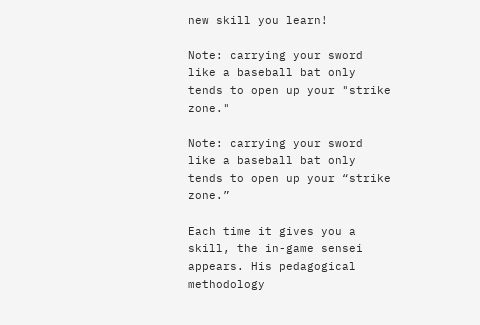new skill you learn!

Note: carrying your sword like a baseball bat only tends to open up your "strike zone."

Note: carrying your sword like a baseball bat only tends to open up your “strike zone.”

Each time it gives you a skill, the in-game sensei appears. His pedagogical methodology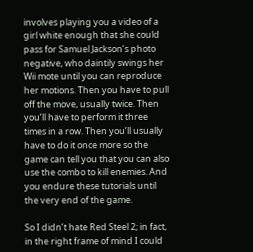involves playing you a video of a girl white enough that she could pass for Samuel Jackson’s photo negative, who daintily swings her Wii mote until you can reproduce her motions. Then you have to pull off the move, usually twice. Then you’ll have to perform it three times in a row. Then you’ll usually have to do it once more so the game can tell you that you can also use the combo to kill enemies. And you endure these tutorials until the very end of the game.

So I didn’t hate Red Steel 2; in fact, in the right frame of mind I could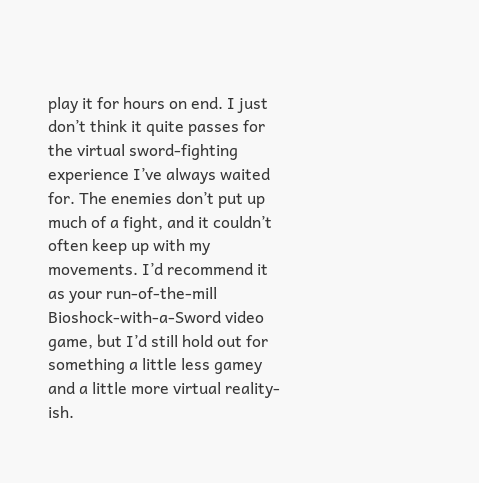play it for hours on end. I just don’t think it quite passes for the virtual sword-fighting experience I’ve always waited for. The enemies don’t put up much of a fight, and it couldn’t often keep up with my movements. I’d recommend it as your run-of-the-mill Bioshock-with-a-Sword video game, but I’d still hold out for something a little less gamey and a little more virtual reality-ish.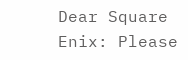Dear Square Enix: Please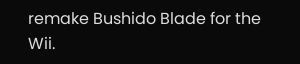remake Bushido Blade for the Wii.